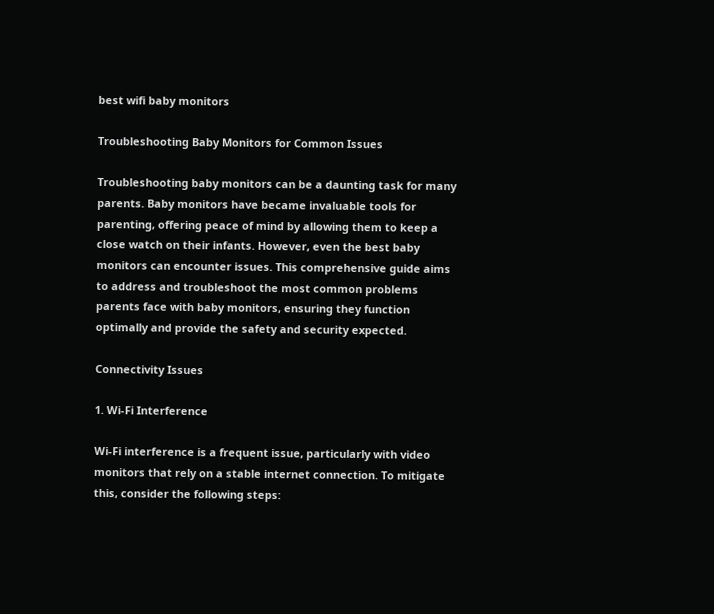best wifi baby monitors

Troubleshooting Baby Monitors for Common Issues

Troubleshooting baby monitors can be a daunting task for many parents. Baby monitors have became invaluable tools for parenting, offering peace of mind by allowing them to keep a close watch on their infants. However, even the best baby monitors can encounter issues. This comprehensive guide aims to address and troubleshoot the most common problems parents face with baby monitors, ensuring they function optimally and provide the safety and security expected.

Connectivity Issues

1. Wi-Fi Interference

Wi-Fi interference is a frequent issue, particularly with video monitors that rely on a stable internet connection. To mitigate this, consider the following steps: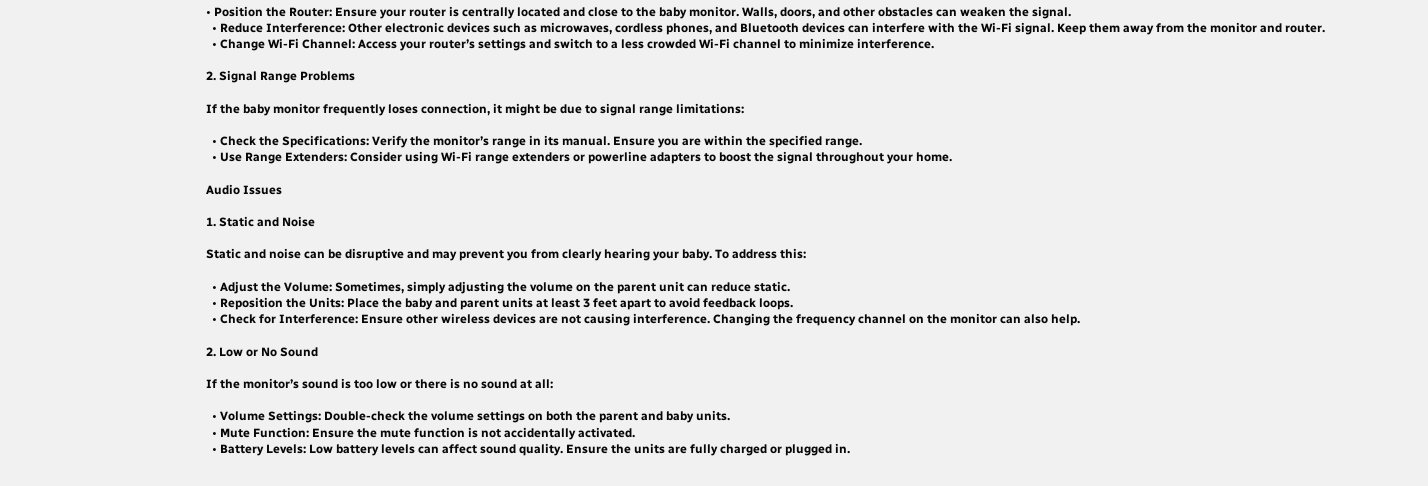• Position the Router: Ensure your router is centrally located and close to the baby monitor. Walls, doors, and other obstacles can weaken the signal.
  • Reduce Interference: Other electronic devices such as microwaves, cordless phones, and Bluetooth devices can interfere with the Wi-Fi signal. Keep them away from the monitor and router.
  • Change Wi-Fi Channel: Access your router’s settings and switch to a less crowded Wi-Fi channel to minimize interference.

2. Signal Range Problems

If the baby monitor frequently loses connection, it might be due to signal range limitations:

  • Check the Specifications: Verify the monitor’s range in its manual. Ensure you are within the specified range.
  • Use Range Extenders: Consider using Wi-Fi range extenders or powerline adapters to boost the signal throughout your home.

Audio Issues

1. Static and Noise

Static and noise can be disruptive and may prevent you from clearly hearing your baby. To address this:

  • Adjust the Volume: Sometimes, simply adjusting the volume on the parent unit can reduce static.
  • Reposition the Units: Place the baby and parent units at least 3 feet apart to avoid feedback loops.
  • Check for Interference: Ensure other wireless devices are not causing interference. Changing the frequency channel on the monitor can also help.

2. Low or No Sound

If the monitor’s sound is too low or there is no sound at all:

  • Volume Settings: Double-check the volume settings on both the parent and baby units.
  • Mute Function: Ensure the mute function is not accidentally activated.
  • Battery Levels: Low battery levels can affect sound quality. Ensure the units are fully charged or plugged in.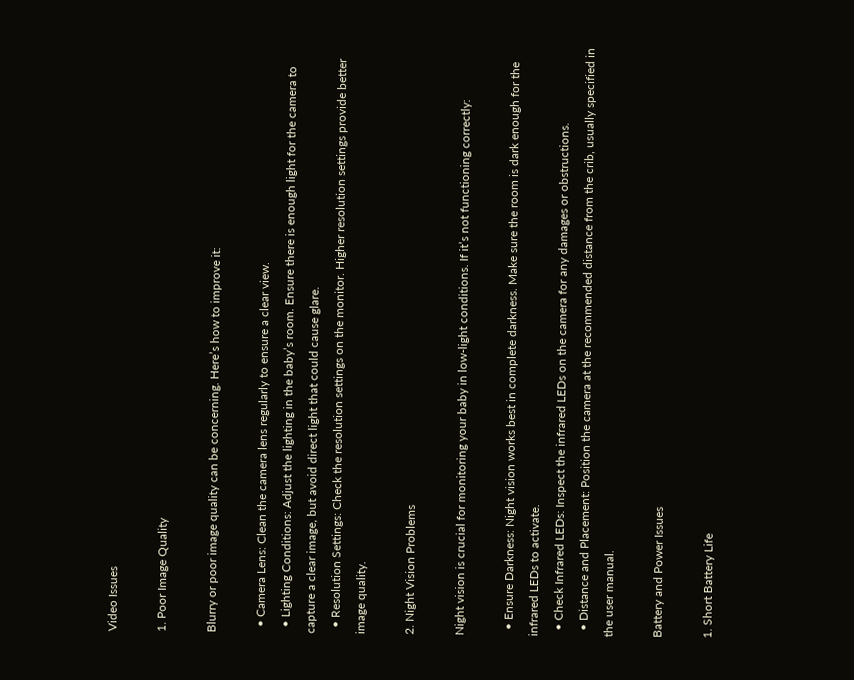Video Issues

1. Poor Image Quality

Blurry or poor image quality can be concerning. Here’s how to improve it:

  • Camera Lens: Clean the camera lens regularly to ensure a clear view.
  • Lighting Conditions: Adjust the lighting in the baby’s room. Ensure there is enough light for the camera to capture a clear image, but avoid direct light that could cause glare.
  • Resolution Settings: Check the resolution settings on the monitor. Higher resolution settings provide better image quality.

2. Night Vision Problems

Night vision is crucial for monitoring your baby in low-light conditions. If it’s not functioning correctly:

  • Ensure Darkness: Night vision works best in complete darkness. Make sure the room is dark enough for the infrared LEDs to activate.
  • Check Infrared LEDs: Inspect the infrared LEDs on the camera for any damages or obstructions.
  • Distance and Placement: Position the camera at the recommended distance from the crib, usually specified in the user manual.

Battery and Power Issues

1. Short Battery Life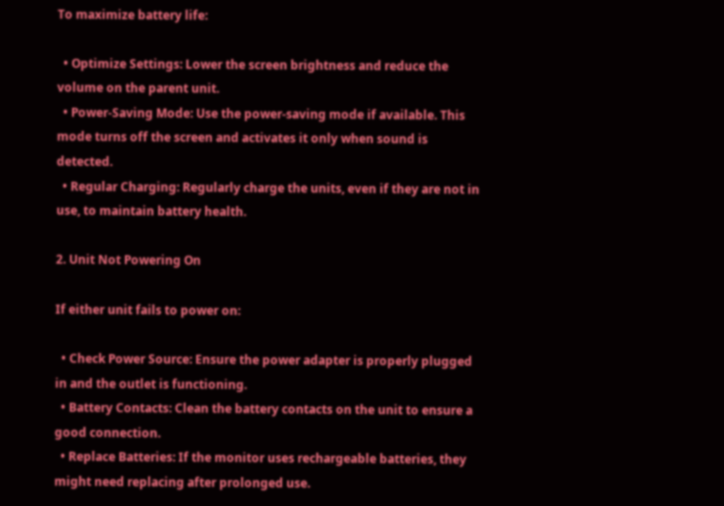To maximize battery life:

  • Optimize Settings: Lower the screen brightness and reduce the volume on the parent unit.
  • Power-Saving Mode: Use the power-saving mode if available. This mode turns off the screen and activates it only when sound is detected.
  • Regular Charging: Regularly charge the units, even if they are not in use, to maintain battery health.

2. Unit Not Powering On

If either unit fails to power on:

  • Check Power Source: Ensure the power adapter is properly plugged in and the outlet is functioning.
  • Battery Contacts: Clean the battery contacts on the unit to ensure a good connection.
  • Replace Batteries: If the monitor uses rechargeable batteries, they might need replacing after prolonged use.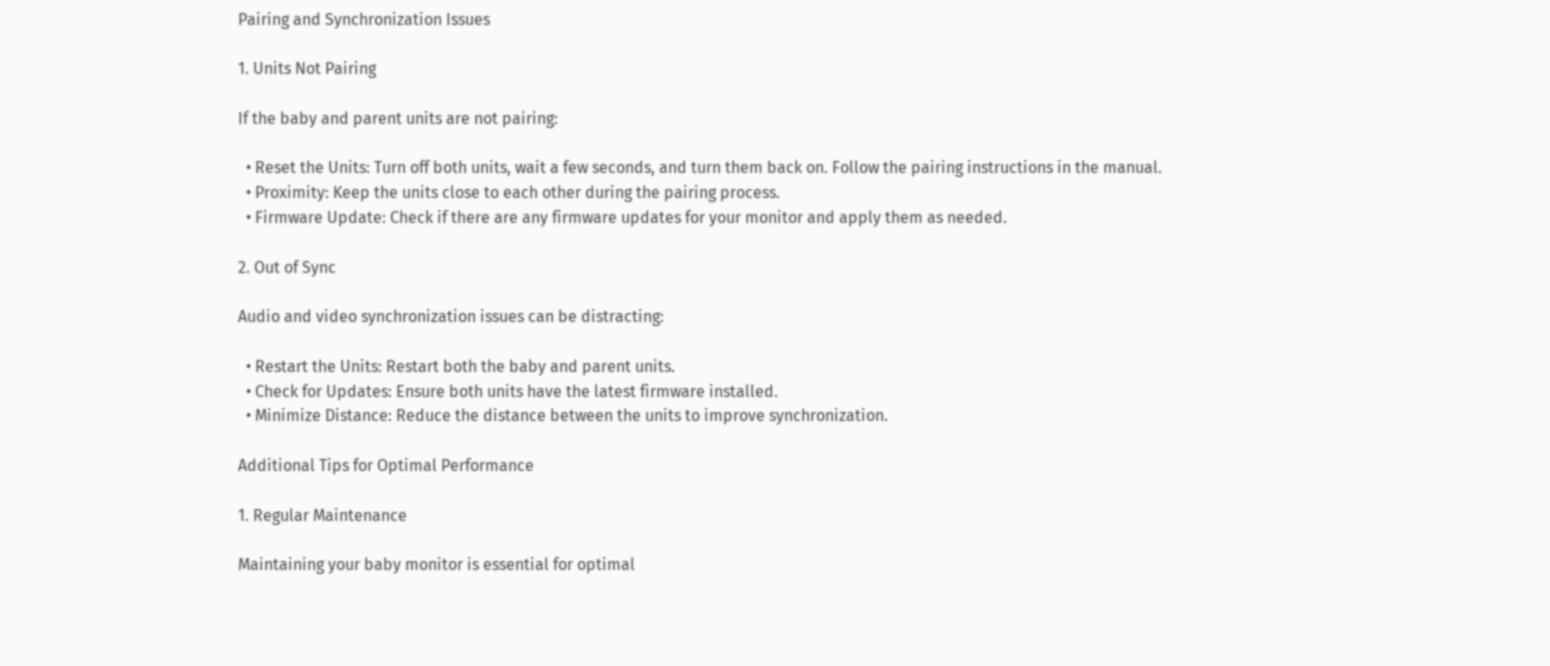Pairing and Synchronization Issues

1. Units Not Pairing

If the baby and parent units are not pairing:

  • Reset the Units: Turn off both units, wait a few seconds, and turn them back on. Follow the pairing instructions in the manual.
  • Proximity: Keep the units close to each other during the pairing process.
  • Firmware Update: Check if there are any firmware updates for your monitor and apply them as needed.

2. Out of Sync

Audio and video synchronization issues can be distracting:

  • Restart the Units: Restart both the baby and parent units.
  • Check for Updates: Ensure both units have the latest firmware installed.
  • Minimize Distance: Reduce the distance between the units to improve synchronization.

Additional Tips for Optimal Performance

1. Regular Maintenance

Maintaining your baby monitor is essential for optimal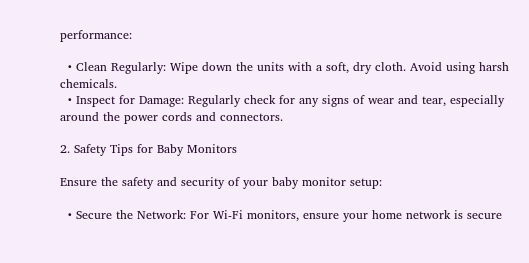performance:

  • Clean Regularly: Wipe down the units with a soft, dry cloth. Avoid using harsh chemicals.
  • Inspect for Damage: Regularly check for any signs of wear and tear, especially around the power cords and connectors.

2. Safety Tips for Baby Monitors

Ensure the safety and security of your baby monitor setup:

  • Secure the Network: For Wi-Fi monitors, ensure your home network is secure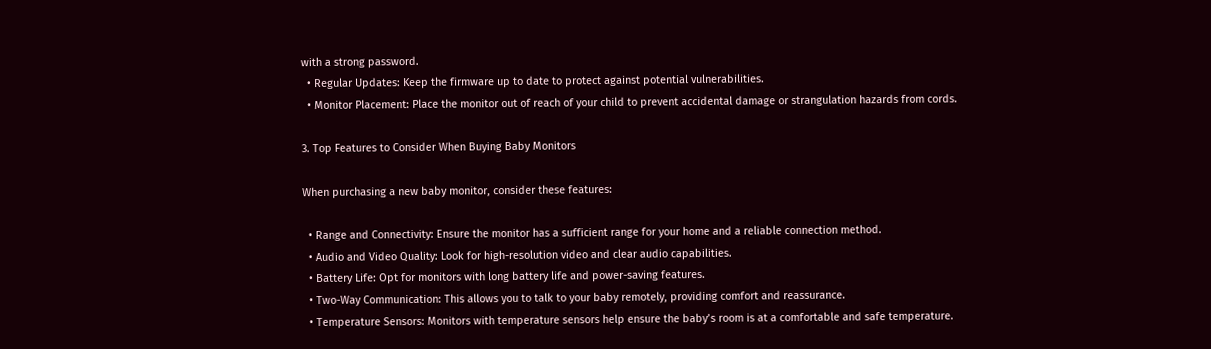with a strong password.
  • Regular Updates: Keep the firmware up to date to protect against potential vulnerabilities.
  • Monitor Placement: Place the monitor out of reach of your child to prevent accidental damage or strangulation hazards from cords.

3. Top Features to Consider When Buying Baby Monitors

When purchasing a new baby monitor, consider these features:

  • Range and Connectivity: Ensure the monitor has a sufficient range for your home and a reliable connection method.
  • Audio and Video Quality: Look for high-resolution video and clear audio capabilities.
  • Battery Life: Opt for monitors with long battery life and power-saving features.
  • Two-Way Communication: This allows you to talk to your baby remotely, providing comfort and reassurance.
  • Temperature Sensors: Monitors with temperature sensors help ensure the baby’s room is at a comfortable and safe temperature.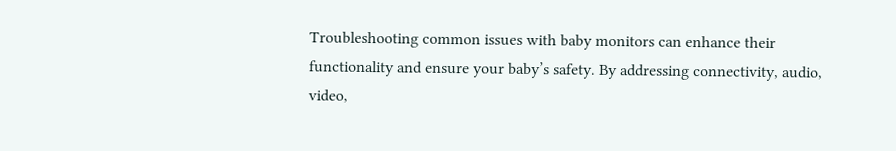Troubleshooting common issues with baby monitors can enhance their functionality and ensure your baby’s safety. By addressing connectivity, audio, video,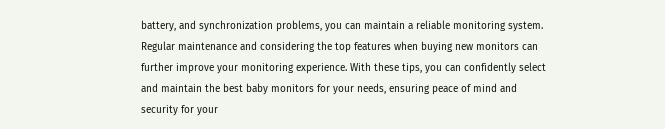battery, and synchronization problems, you can maintain a reliable monitoring system. Regular maintenance and considering the top features when buying new monitors can further improve your monitoring experience. With these tips, you can confidently select and maintain the best baby monitors for your needs, ensuring peace of mind and security for your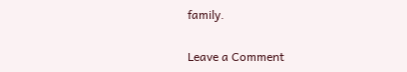family.

Leave a Comment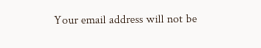Your email address will not be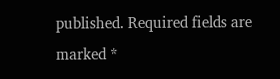published. Required fields are marked *